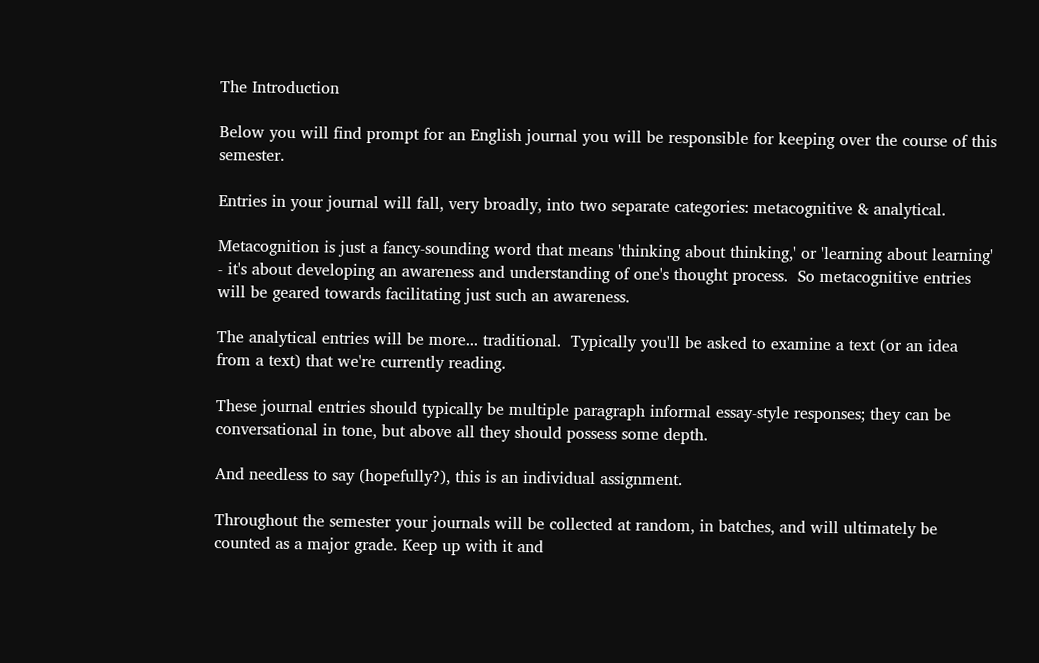The Introduction

Below you will find prompt for an English journal you will be responsible for keeping over the course of this semester.

Entries in your journal will fall, very broadly, into two separate categories: metacognitive & analytical.

Metacognition is just a fancy-sounding word that means 'thinking about thinking,' or 'learning about learning' - it's about developing an awareness and understanding of one's thought process.  So metacognitive entries will be geared towards facilitating just such an awareness.

The analytical entries will be more... traditional.  Typically you'll be asked to examine a text (or an idea from a text) that we're currently reading.

These journal entries should typically be multiple paragraph informal essay-style responses; they can be conversational in tone, but above all they should possess some depth.

And needless to say (hopefully?), this is an individual assignment.

Throughout the semester your journals will be collected at random, in batches, and will ultimately be counted as a major grade. Keep up with it and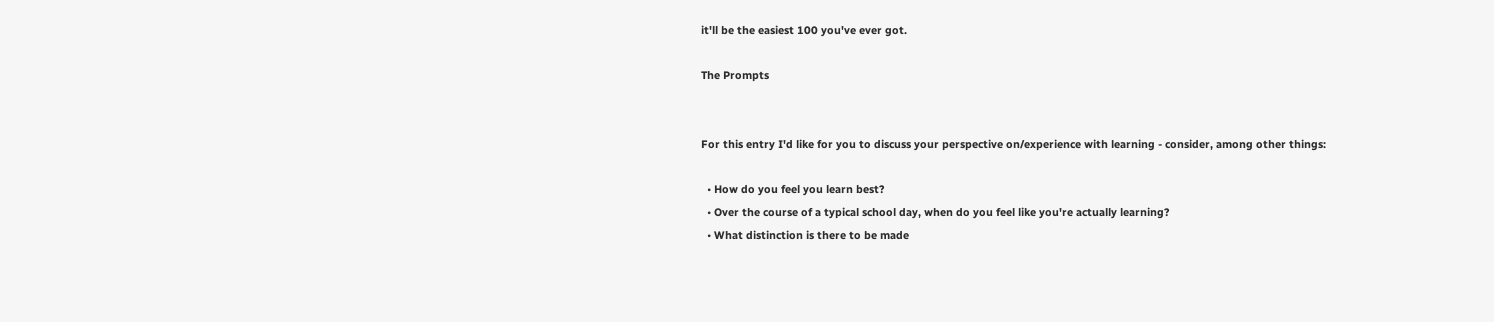it'll be the easiest 100 you've ever got.

The Prompts


For this entry I'd like for you to discuss your perspective on/experience with learning - consider, among other things:

  • How do you feel you learn best?
  • Over the course of a typical school day, when do you feel like you're actually learning?
  • What distinction is there to be made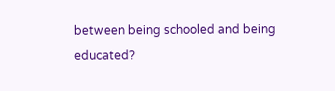between being schooled and being educated?